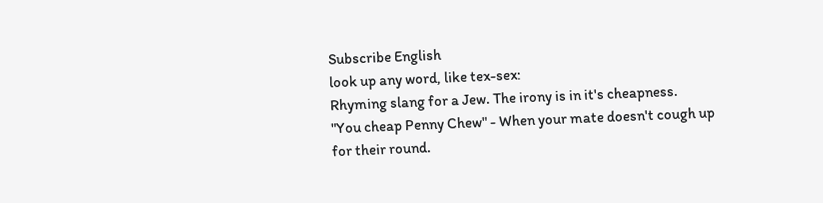Subscribe English
look up any word, like tex-sex:
Rhyming slang for a Jew. The irony is in it's cheapness.
"You cheap Penny Chew" - When your mate doesn't cough up for their round.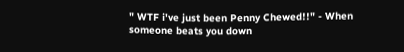" WTF i've just been Penny Chewed!!" - When someone beats you down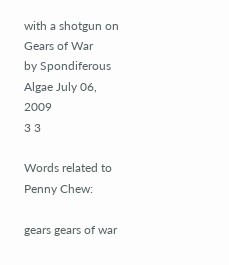with a shotgun on Gears of War
by Spondiferous Algae July 06, 2009
3 3

Words related to Penny Chew:

gears gears of war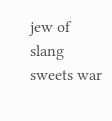jew of slang sweets war